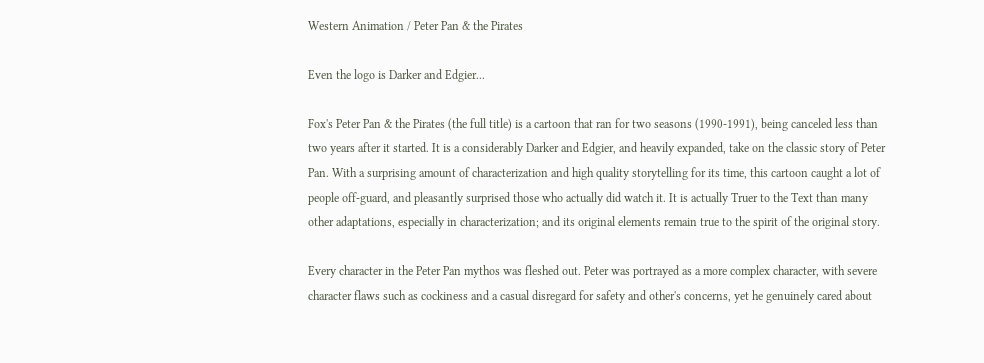Western Animation / Peter Pan & the Pirates

Even the logo is Darker and Edgier...

Fox's Peter Pan & the Pirates (the full title) is a cartoon that ran for two seasons (1990-1991), being canceled less than two years after it started. It is a considerably Darker and Edgier, and heavily expanded, take on the classic story of Peter Pan. With a surprising amount of characterization and high quality storytelling for its time, this cartoon caught a lot of people off-guard, and pleasantly surprised those who actually did watch it. It is actually Truer to the Text than many other adaptations, especially in characterization; and its original elements remain true to the spirit of the original story.

Every character in the Peter Pan mythos was fleshed out. Peter was portrayed as a more complex character, with severe character flaws such as cockiness and a casual disregard for safety and other's concerns, yet he genuinely cared about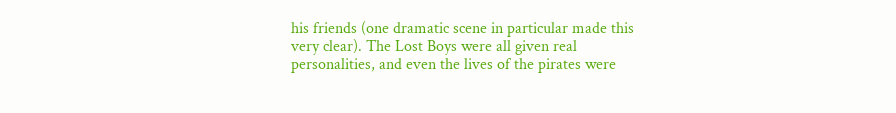his friends (one dramatic scene in particular made this very clear). The Lost Boys were all given real personalities, and even the lives of the pirates were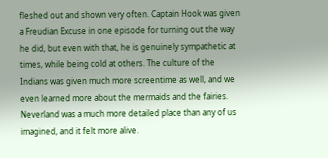fleshed out and shown very often. Captain Hook was given a Freudian Excuse in one episode for turning out the way he did, but even with that, he is genuinely sympathetic at times, while being cold at others. The culture of the Indians was given much more screentime as well, and we even learned more about the mermaids and the fairies. Neverland was a much more detailed place than any of us imagined, and it felt more alive.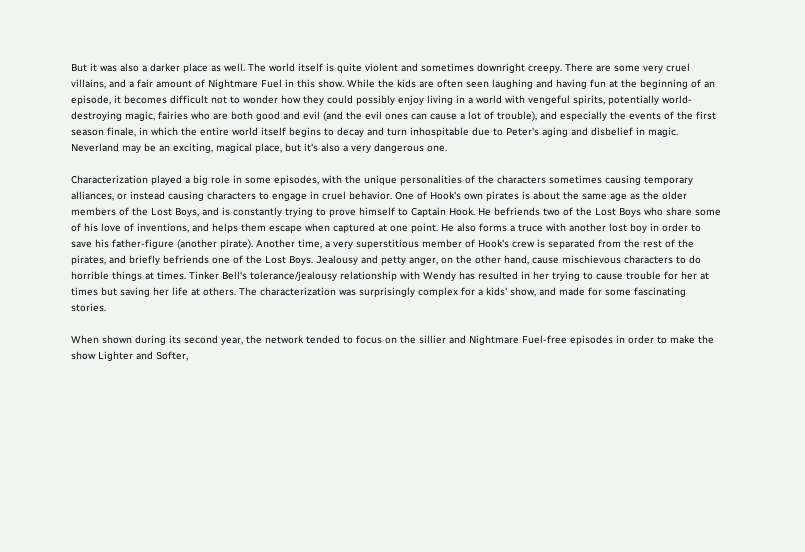But it was also a darker place as well. The world itself is quite violent and sometimes downright creepy. There are some very cruel villains, and a fair amount of Nightmare Fuel in this show. While the kids are often seen laughing and having fun at the beginning of an episode, it becomes difficult not to wonder how they could possibly enjoy living in a world with vengeful spirits, potentially world-destroying magic, fairies who are both good and evil (and the evil ones can cause a lot of trouble), and especially the events of the first season finale, in which the entire world itself begins to decay and turn inhospitable due to Peter's aging and disbelief in magic. Neverland may be an exciting, magical place, but it's also a very dangerous one.

Characterization played a big role in some episodes, with the unique personalities of the characters sometimes causing temporary alliances, or instead causing characters to engage in cruel behavior. One of Hook's own pirates is about the same age as the older members of the Lost Boys, and is constantly trying to prove himself to Captain Hook. He befriends two of the Lost Boys who share some of his love of inventions, and helps them escape when captured at one point. He also forms a truce with another lost boy in order to save his father-figure (another pirate). Another time, a very superstitious member of Hook's crew is separated from the rest of the pirates, and briefly befriends one of the Lost Boys. Jealousy and petty anger, on the other hand, cause mischievous characters to do horrible things at times. Tinker Bell's tolerance/jealousy relationship with Wendy has resulted in her trying to cause trouble for her at times but saving her life at others. The characterization was surprisingly complex for a kids' show, and made for some fascinating stories.

When shown during its second year, the network tended to focus on the sillier and Nightmare Fuel-free episodes in order to make the show Lighter and Softer,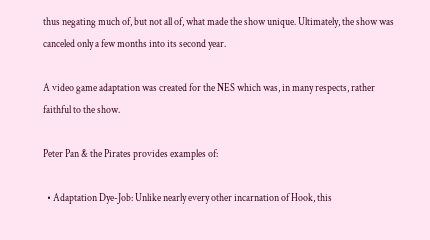thus negating much of, but not all of, what made the show unique. Ultimately, the show was canceled only a few months into its second year.

A video game adaptation was created for the NES which was, in many respects, rather faithful to the show.

Peter Pan & the Pirates provides examples of:

  • Adaptation Dye-Job: Unlike nearly every other incarnation of Hook, this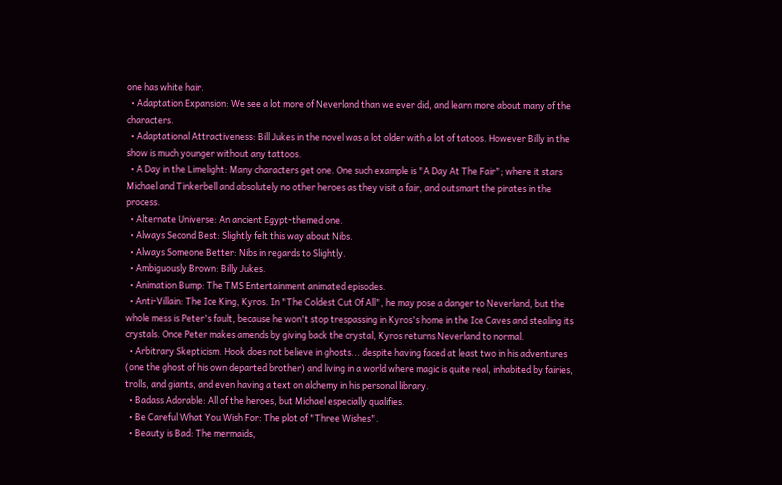one has white hair.
  • Adaptation Expansion: We see a lot more of Neverland than we ever did, and learn more about many of the characters.
  • Adaptational Attractiveness: Bill Jukes in the novel was a lot older with a lot of tatoos. However Billy in the show is much younger without any tattoos.
  • A Day in the Limelight: Many characters get one. One such example is "A Day At The Fair"; where it stars Michael and Tinkerbell and absolutely no other heroes as they visit a fair, and outsmart the pirates in the process.
  • Alternate Universe: An ancient Egypt-themed one.
  • Always Second Best: Slightly felt this way about Nibs.
  • Always Someone Better: Nibs in regards to Slightly.
  • Ambiguously Brown: Billy Jukes.
  • Animation Bump: The TMS Entertainment animated episodes.
  • Anti-Villain: The Ice King, Kyros. In "The Coldest Cut Of All", he may pose a danger to Neverland, but the whole mess is Peter's fault, because he won't stop trespassing in Kyros's home in the Ice Caves and stealing its crystals. Once Peter makes amends by giving back the crystal, Kyros returns Neverland to normal.
  • Arbitrary Skepticism. Hook does not believe in ghosts... despite having faced at least two in his adventures (one the ghost of his own departed brother) and living in a world where magic is quite real, inhabited by fairies, trolls, and giants, and even having a text on alchemy in his personal library.
  • Badass Adorable: All of the heroes, but Michael especially qualifies.
  • Be Careful What You Wish For: The plot of "Three Wishes".
  • Beauty is Bad: The mermaids,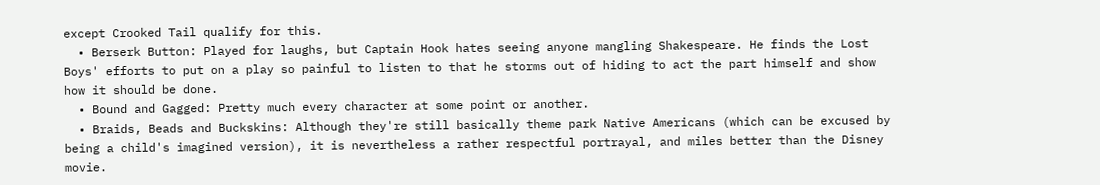except Crooked Tail qualify for this.
  • Berserk Button: Played for laughs, but Captain Hook hates seeing anyone mangling Shakespeare. He finds the Lost Boys' efforts to put on a play so painful to listen to that he storms out of hiding to act the part himself and show how it should be done.
  • Bound and Gagged: Pretty much every character at some point or another.
  • Braids, Beads and Buckskins: Although they're still basically theme park Native Americans (which can be excused by being a child's imagined version), it is nevertheless a rather respectful portrayal, and miles better than the Disney movie.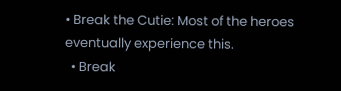• Break the Cutie: Most of the heroes eventually experience this.
  • Break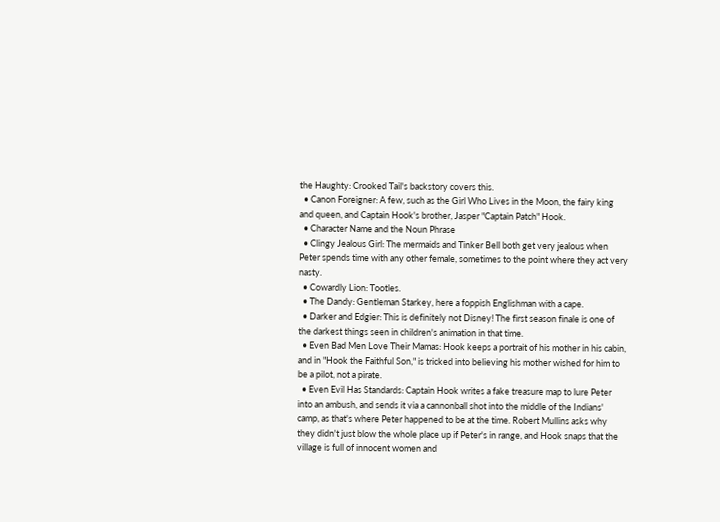the Haughty: Crooked Tail's backstory covers this.
  • Canon Foreigner: A few, such as the Girl Who Lives in the Moon, the fairy king and queen, and Captain Hook's brother, Jasper "Captain Patch" Hook.
  • Character Name and the Noun Phrase
  • Clingy Jealous Girl: The mermaids and Tinker Bell both get very jealous when Peter spends time with any other female, sometimes to the point where they act very nasty.
  • Cowardly Lion: Tootles.
  • The Dandy: Gentleman Starkey, here a foppish Englishman with a cape.
  • Darker and Edgier: This is definitely not Disney! The first season finale is one of the darkest things seen in children's animation in that time.
  • Even Bad Men Love Their Mamas: Hook keeps a portrait of his mother in his cabin, and in "Hook the Faithful Son," is tricked into believing his mother wished for him to be a pilot, not a pirate.
  • Even Evil Has Standards: Captain Hook writes a fake treasure map to lure Peter into an ambush, and sends it via a cannonball shot into the middle of the Indians' camp, as that's where Peter happened to be at the time. Robert Mullins asks why they didn't just blow the whole place up if Peter's in range, and Hook snaps that the village is full of innocent women and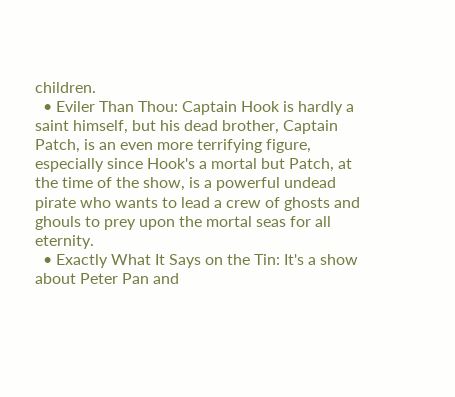children.
  • Eviler Than Thou: Captain Hook is hardly a saint himself, but his dead brother, Captain Patch, is an even more terrifying figure, especially since Hook's a mortal but Patch, at the time of the show, is a powerful undead pirate who wants to lead a crew of ghosts and ghouls to prey upon the mortal seas for all eternity.
  • Exactly What It Says on the Tin: It's a show about Peter Pan and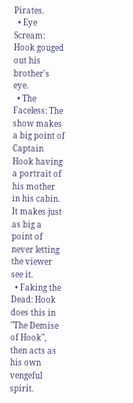Pirates.
  • Eye Scream: Hook gouged out his brother's eye.
  • The Faceless: The show makes a big point of Captain Hook having a portrait of his mother in his cabin. It makes just as big a point of never letting the viewer see it.
  • Faking the Dead: Hook does this in "The Demise of Hook", then acts as his own vengeful spirit.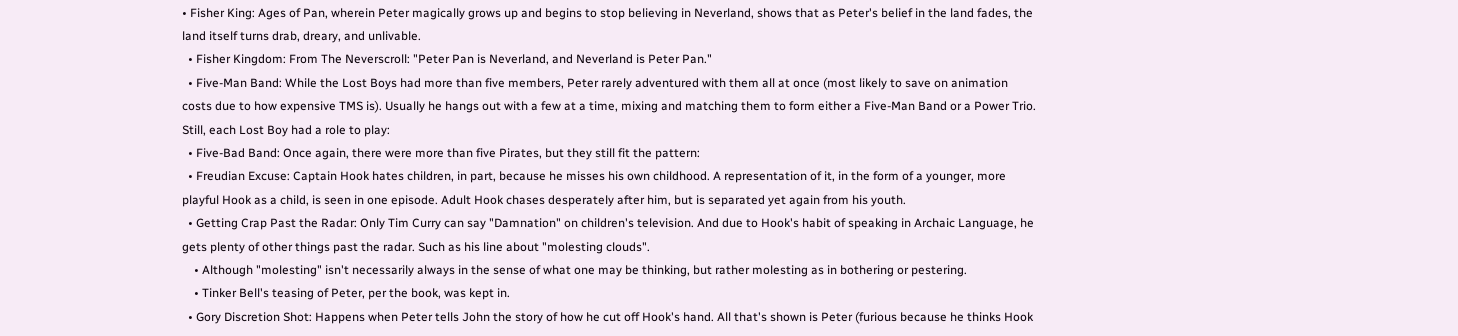• Fisher King: Ages of Pan, wherein Peter magically grows up and begins to stop believing in Neverland, shows that as Peter's belief in the land fades, the land itself turns drab, dreary, and unlivable.
  • Fisher Kingdom: From The Neverscroll: "Peter Pan is Neverland, and Neverland is Peter Pan."
  • Five-Man Band: While the Lost Boys had more than five members, Peter rarely adventured with them all at once (most likely to save on animation costs due to how expensive TMS is). Usually he hangs out with a few at a time, mixing and matching them to form either a Five-Man Band or a Power Trio. Still, each Lost Boy had a role to play:
  • Five-Bad Band: Once again, there were more than five Pirates, but they still fit the pattern:
  • Freudian Excuse: Captain Hook hates children, in part, because he misses his own childhood. A representation of it, in the form of a younger, more playful Hook as a child, is seen in one episode. Adult Hook chases desperately after him, but is separated yet again from his youth.
  • Getting Crap Past the Radar: Only Tim Curry can say "Damnation" on children's television. And due to Hook's habit of speaking in Archaic Language, he gets plenty of other things past the radar. Such as his line about "molesting clouds".
    • Although "molesting" isn't necessarily always in the sense of what one may be thinking, but rather molesting as in bothering or pestering.
    • Tinker Bell's teasing of Peter, per the book, was kept in.
  • Gory Discretion Shot: Happens when Peter tells John the story of how he cut off Hook's hand. All that's shown is Peter (furious because he thinks Hook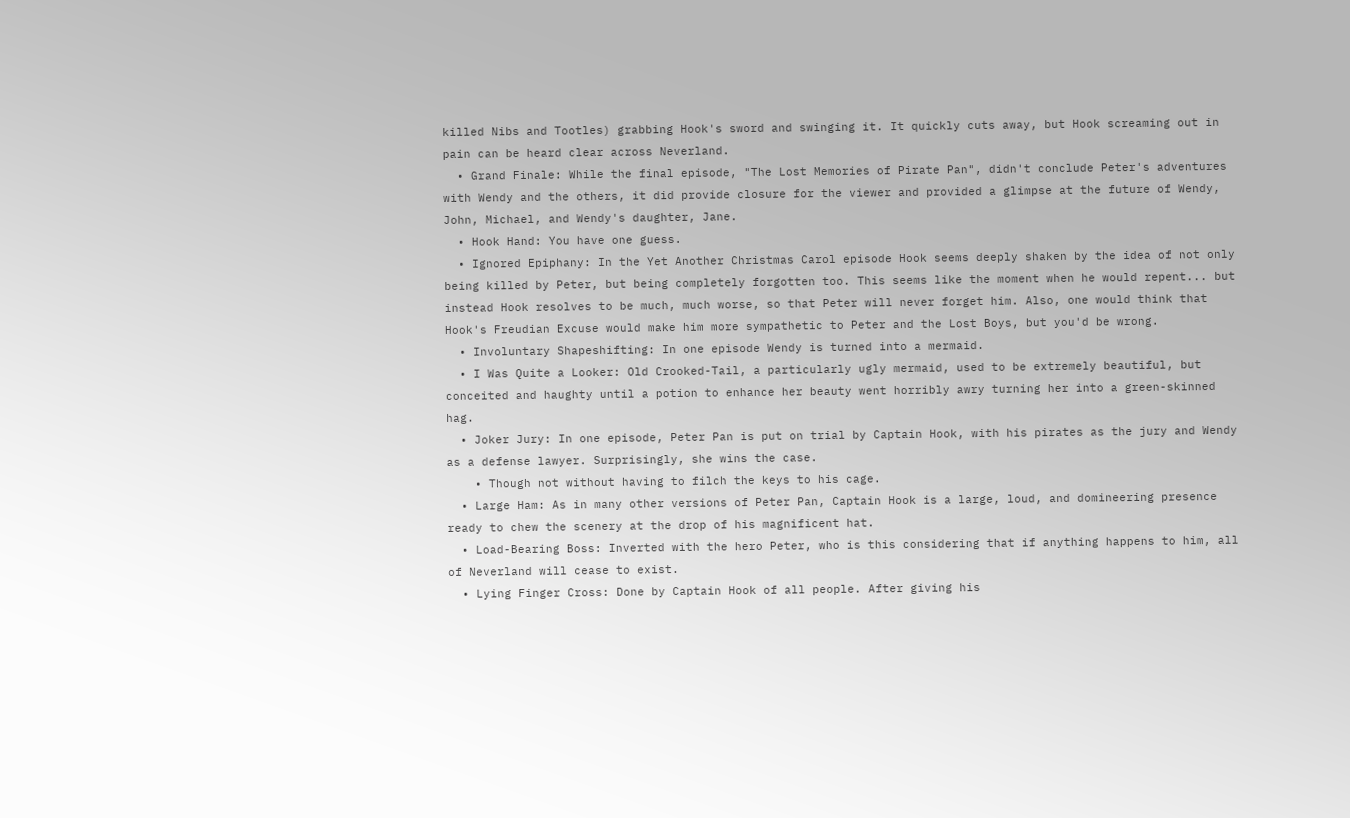killed Nibs and Tootles) grabbing Hook's sword and swinging it. It quickly cuts away, but Hook screaming out in pain can be heard clear across Neverland.
  • Grand Finale: While the final episode, "The Lost Memories of Pirate Pan", didn't conclude Peter's adventures with Wendy and the others, it did provide closure for the viewer and provided a glimpse at the future of Wendy, John, Michael, and Wendy's daughter, Jane.
  • Hook Hand: You have one guess.
  • Ignored Epiphany: In the Yet Another Christmas Carol episode Hook seems deeply shaken by the idea of not only being killed by Peter, but being completely forgotten too. This seems like the moment when he would repent... but instead Hook resolves to be much, much worse, so that Peter will never forget him. Also, one would think that Hook's Freudian Excuse would make him more sympathetic to Peter and the Lost Boys, but you'd be wrong.
  • Involuntary Shapeshifting: In one episode Wendy is turned into a mermaid.
  • I Was Quite a Looker: Old Crooked-Tail, a particularly ugly mermaid, used to be extremely beautiful, but conceited and haughty until a potion to enhance her beauty went horribly awry turning her into a green-skinned hag.
  • Joker Jury: In one episode, Peter Pan is put on trial by Captain Hook, with his pirates as the jury and Wendy as a defense lawyer. Surprisingly, she wins the case.
    • Though not without having to filch the keys to his cage.
  • Large Ham: As in many other versions of Peter Pan, Captain Hook is a large, loud, and domineering presence ready to chew the scenery at the drop of his magnificent hat.
  • Load-Bearing Boss: Inverted with the hero Peter, who is this considering that if anything happens to him, all of Neverland will cease to exist.
  • Lying Finger Cross: Done by Captain Hook of all people. After giving his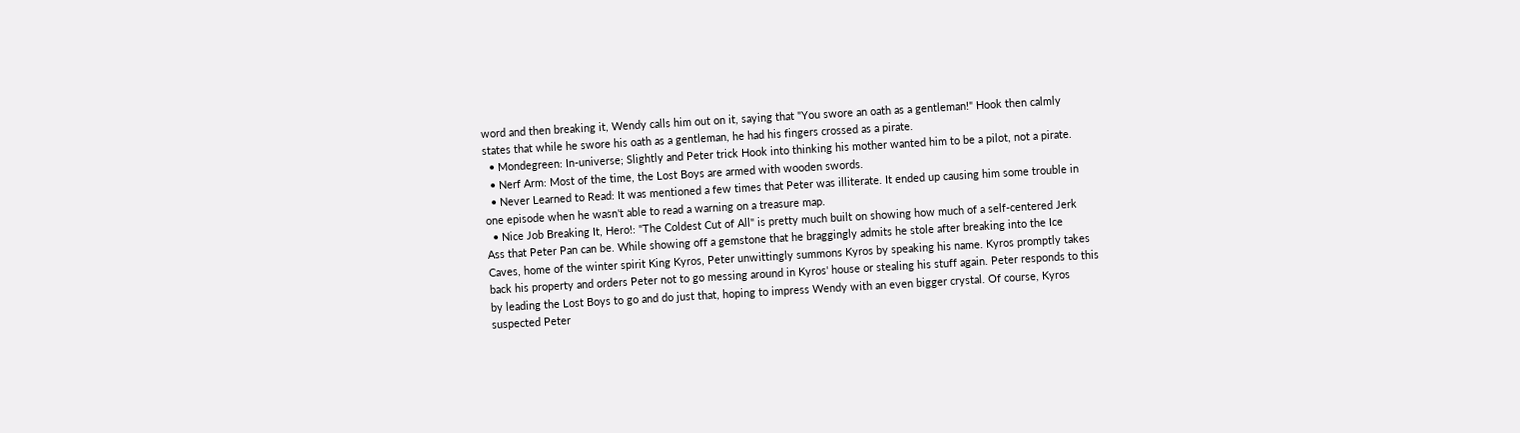word and then breaking it, Wendy calls him out on it, saying that "You swore an oath as a gentleman!" Hook then calmly states that while he swore his oath as a gentleman, he had his fingers crossed as a pirate.
  • Mondegreen: In-universe; Slightly and Peter trick Hook into thinking his mother wanted him to be a pilot, not a pirate.
  • Nerf Arm: Most of the time, the Lost Boys are armed with wooden swords.
  • Never Learned to Read: It was mentioned a few times that Peter was illiterate. It ended up causing him some trouble in one episode when he wasn't able to read a warning on a treasure map.
  • Nice Job Breaking It, Hero!: "The Coldest Cut of All" is pretty much built on showing how much of a self-centered Jerk Ass that Peter Pan can be. While showing off a gemstone that he braggingly admits he stole after breaking into the Ice Caves, home of the winter spirit King Kyros, Peter unwittingly summons Kyros by speaking his name. Kyros promptly takes back his property and orders Peter not to go messing around in Kyros' house or stealing his stuff again. Peter responds to this by leading the Lost Boys to go and do just that, hoping to impress Wendy with an even bigger crystal. Of course, Kyros suspected Peter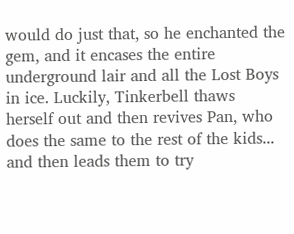would do just that, so he enchanted the gem, and it encases the entire underground lair and all the Lost Boys in ice. Luckily, Tinkerbell thaws herself out and then revives Pan, who does the same to the rest of the kids... and then leads them to try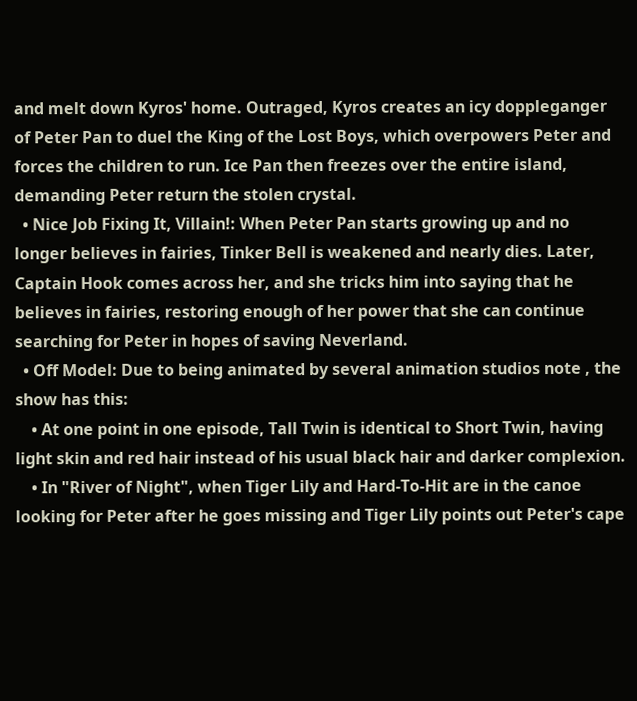and melt down Kyros' home. Outraged, Kyros creates an icy doppleganger of Peter Pan to duel the King of the Lost Boys, which overpowers Peter and forces the children to run. Ice Pan then freezes over the entire island, demanding Peter return the stolen crystal.
  • Nice Job Fixing It, Villain!: When Peter Pan starts growing up and no longer believes in fairies, Tinker Bell is weakened and nearly dies. Later, Captain Hook comes across her, and she tricks him into saying that he believes in fairies, restoring enough of her power that she can continue searching for Peter in hopes of saving Neverland.
  • Off Model: Due to being animated by several animation studios note , the show has this:
    • At one point in one episode, Tall Twin is identical to Short Twin, having light skin and red hair instead of his usual black hair and darker complexion.
    • In "River of Night", when Tiger Lily and Hard-To-Hit are in the canoe looking for Peter after he goes missing and Tiger Lily points out Peter's cape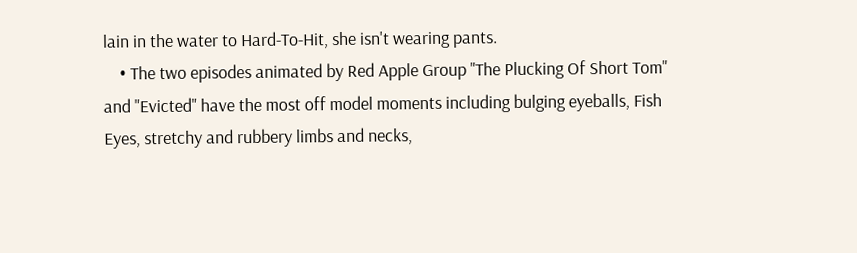lain in the water to Hard-To-Hit, she isn't wearing pants.
    • The two episodes animated by Red Apple Group "The Plucking Of Short Tom" and "Evicted" have the most off model moments including bulging eyeballs, Fish Eyes, stretchy and rubbery limbs and necks,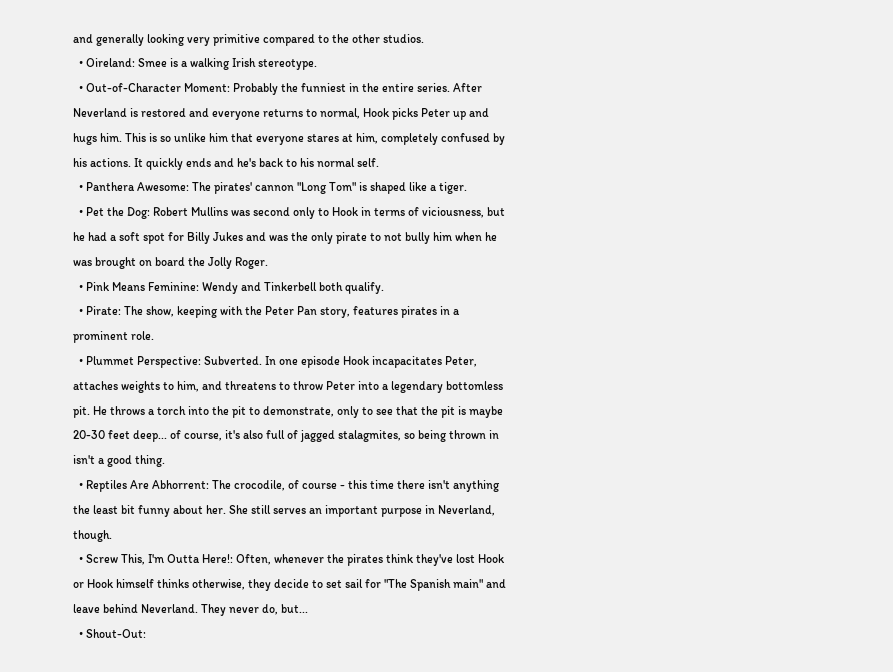and generally looking very primitive compared to the other studios.
  • Oireland: Smee is a walking Irish stereotype.
  • Out-of-Character Moment: Probably the funniest in the entire series. After Neverland is restored and everyone returns to normal, Hook picks Peter up and hugs him. This is so unlike him that everyone stares at him, completely confused by his actions. It quickly ends and he's back to his normal self.
  • Panthera Awesome: The pirates' cannon "Long Tom" is shaped like a tiger.
  • Pet the Dog: Robert Mullins was second only to Hook in terms of viciousness, but he had a soft spot for Billy Jukes and was the only pirate to not bully him when he was brought on board the Jolly Roger.
  • Pink Means Feminine: Wendy and Tinkerbell both qualify.
  • Pirate: The show, keeping with the Peter Pan story, features pirates in a prominent role.
  • Plummet Perspective: Subverted. In one episode Hook incapacitates Peter, attaches weights to him, and threatens to throw Peter into a legendary bottomless pit. He throws a torch into the pit to demonstrate, only to see that the pit is maybe 20-30 feet deep... of course, it's also full of jagged stalagmites, so being thrown in isn't a good thing.
  • Reptiles Are Abhorrent: The crocodile, of course - this time there isn't anything the least bit funny about her. She still serves an important purpose in Neverland, though.
  • Screw This, I'm Outta Here!: Often, whenever the pirates think they've lost Hook or Hook himself thinks otherwise, they decide to set sail for "The Spanish main" and leave behind Neverland. They never do, but...
  • Shout-Out: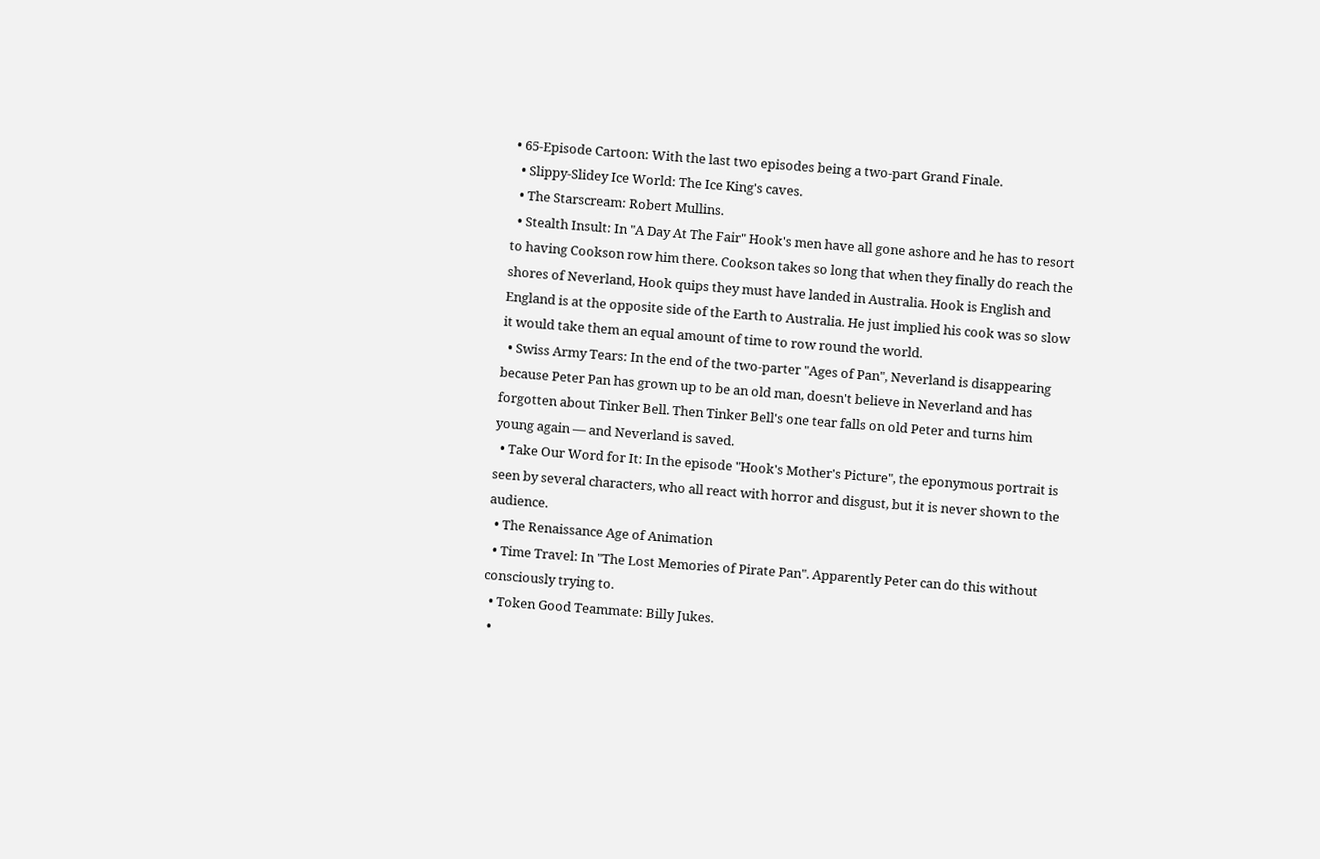• 65-Episode Cartoon: With the last two episodes being a two-part Grand Finale.
  • Slippy-Slidey Ice World: The Ice King's caves.
  • The Starscream: Robert Mullins.
  • Stealth Insult: In "A Day At The Fair" Hook's men have all gone ashore and he has to resort to having Cookson row him there. Cookson takes so long that when they finally do reach the shores of Neverland, Hook quips they must have landed in Australia. Hook is English and England is at the opposite side of the Earth to Australia. He just implied his cook was so slow it would take them an equal amount of time to row round the world.
  • Swiss Army Tears: In the end of the two-parter "Ages of Pan", Neverland is disappearing because Peter Pan has grown up to be an old man, doesn't believe in Neverland and has forgotten about Tinker Bell. Then Tinker Bell's one tear falls on old Peter and turns him young again — and Neverland is saved.
  • Take Our Word for It: In the episode "Hook's Mother's Picture", the eponymous portrait is seen by several characters, who all react with horror and disgust, but it is never shown to the audience.
  • The Renaissance Age of Animation
  • Time Travel: In "The Lost Memories of Pirate Pan". Apparently Peter can do this without consciously trying to.
  • Token Good Teammate: Billy Jukes.
  •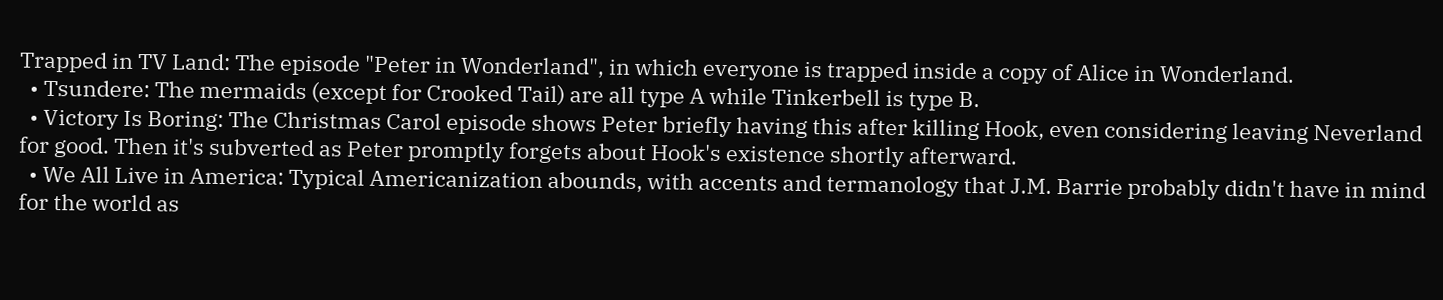Trapped in TV Land: The episode "Peter in Wonderland", in which everyone is trapped inside a copy of Alice in Wonderland.
  • Tsundere: The mermaids (except for Crooked Tail) are all type A while Tinkerbell is type B.
  • Victory Is Boring: The Christmas Carol episode shows Peter briefly having this after killing Hook, even considering leaving Neverland for good. Then it's subverted as Peter promptly forgets about Hook's existence shortly afterward.
  • We All Live in America: Typical Americanization abounds, with accents and termanology that J.M. Barrie probably didn't have in mind for the world as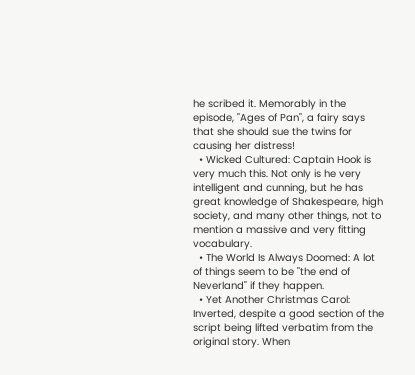he scribed it. Memorably in the episode, "Ages of Pan", a fairy says that she should sue the twins for causing her distress!
  • Wicked Cultured: Captain Hook is very much this. Not only is he very intelligent and cunning, but he has great knowledge of Shakespeare, high society, and many other things, not to mention a massive and very fitting vocabulary.
  • The World Is Always Doomed: A lot of things seem to be "the end of Neverland" if they happen.
  • Yet Another Christmas Carol: Inverted, despite a good section of the script being lifted verbatim from the original story. When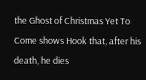the Ghost of Christmas Yet To Come shows Hook that, after his death, he dies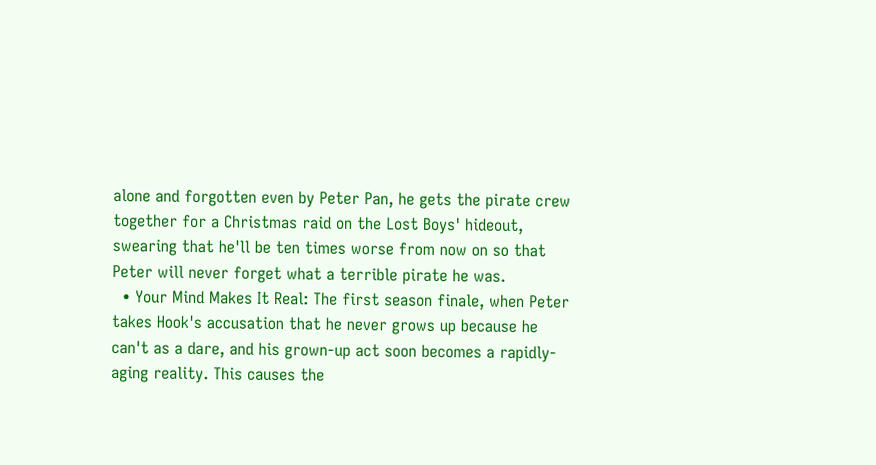alone and forgotten even by Peter Pan, he gets the pirate crew together for a Christmas raid on the Lost Boys' hideout, swearing that he'll be ten times worse from now on so that Peter will never forget what a terrible pirate he was.
  • Your Mind Makes It Real: The first season finale, when Peter takes Hook's accusation that he never grows up because he can't as a dare, and his grown-up act soon becomes a rapidly-aging reality. This causes the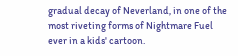gradual decay of Neverland, in one of the most riveting forms of Nightmare Fuel ever in a kids' cartoon.